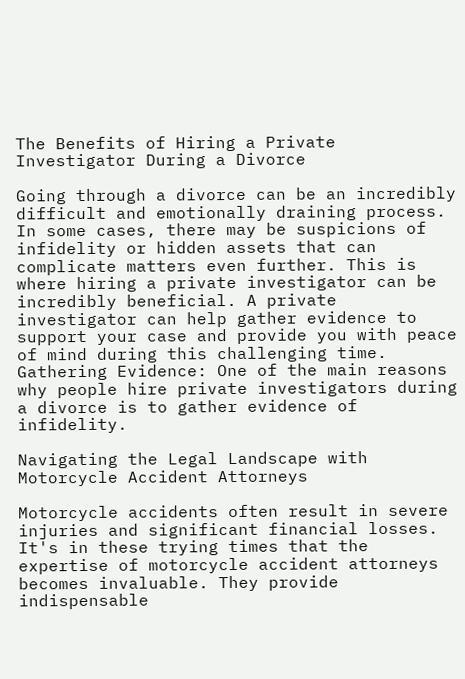The Benefits of Hiring a Private Investigator During a Divorce

Going through a divorce can be an incredibly difficult and emotionally draining process. In some cases, there may be suspicions of infidelity or hidden assets that can complicate matters even further. This is where hiring a private investigator can be incredibly beneficial. A private investigator can help gather evidence to support your case and provide you with peace of mind during this challenging time. Gathering Evidence: One of the main reasons why people hire private investigators during a divorce is to gather evidence of infidelity.

Navigating the Legal Landscape with Motorcycle Accident Attorneys

Motorcycle accidents often result in severe injuries and significant financial losses. It's in these trying times that the expertise of motorcycle accident attorneys becomes invaluable. They provide indispensable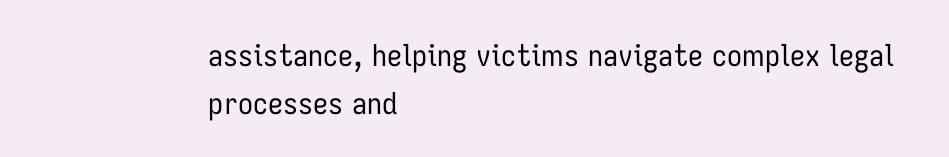assistance, helping victims navigate complex legal processes and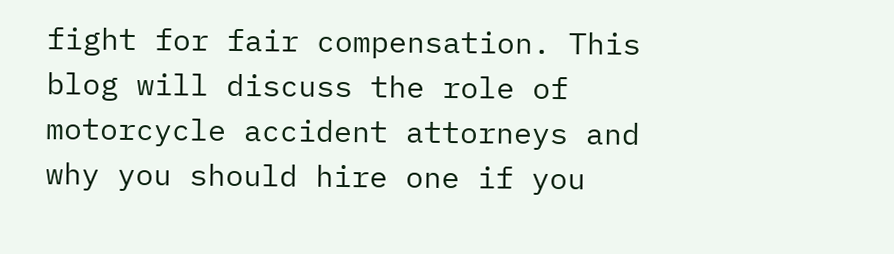fight for fair compensation. This blog will discuss the role of motorcycle accident attorneys and why you should hire one if you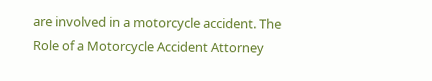are involved in a motorcycle accident. The Role of a Motorcycle Accident Attorney